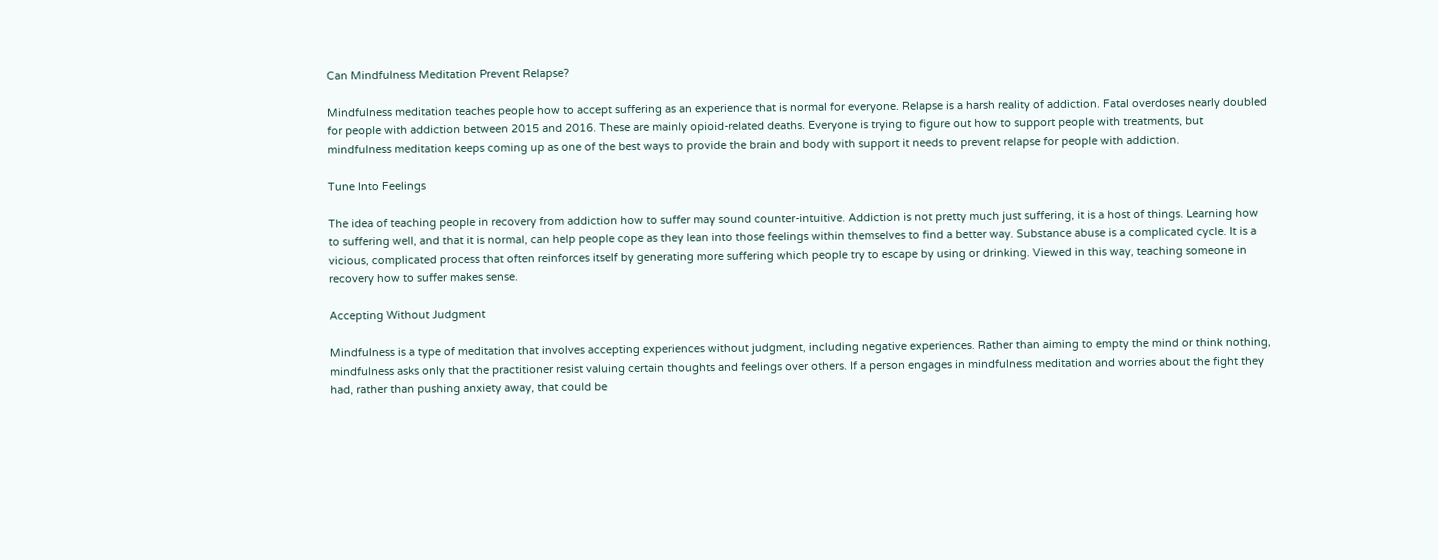Can Mindfulness Meditation Prevent Relapse?

Mindfulness meditation teaches people how to accept suffering as an experience that is normal for everyone. Relapse is a harsh reality of addiction. Fatal overdoses nearly doubled for people with addiction between 2015 and 2016. These are mainly opioid-related deaths. Everyone is trying to figure out how to support people with treatments, but mindfulness meditation keeps coming up as one of the best ways to provide the brain and body with support it needs to prevent relapse for people with addiction.

Tune Into Feelings

The idea of teaching people in recovery from addiction how to suffer may sound counter-intuitive. Addiction is not pretty much just suffering, it is a host of things. Learning how to suffering well, and that it is normal, can help people cope as they lean into those feelings within themselves to find a better way. Substance abuse is a complicated cycle. It is a vicious, complicated process that often reinforces itself by generating more suffering which people try to escape by using or drinking. Viewed in this way, teaching someone in recovery how to suffer makes sense.

Accepting Without Judgment

Mindfulness is a type of meditation that involves accepting experiences without judgment, including negative experiences. Rather than aiming to empty the mind or think nothing, mindfulness asks only that the practitioner resist valuing certain thoughts and feelings over others. If a person engages in mindfulness meditation and worries about the fight they had, rather than pushing anxiety away, that could be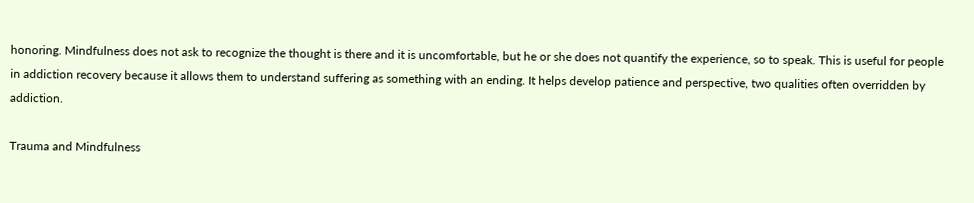honoring. Mindfulness does not ask to recognize the thought is there and it is uncomfortable, but he or she does not quantify the experience, so to speak. This is useful for people in addiction recovery because it allows them to understand suffering as something with an ending. It helps develop patience and perspective, two qualities often overridden by addiction.

Trauma and Mindfulness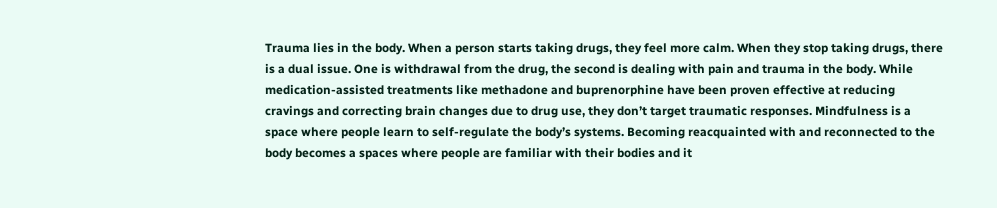Trauma lies in the body. When a person starts taking drugs, they feel more calm. When they stop taking drugs, there is a dual issue. One is withdrawal from the drug, the second is dealing with pain and trauma in the body. While medication-assisted treatments like methadone and buprenorphine have been proven effective at reducing cravings and correcting brain changes due to drug use, they don’t target traumatic responses. Mindfulness is a space where people learn to self-regulate the body’s systems. Becoming reacquainted with and reconnected to the body becomes a spaces where people are familiar with their bodies and it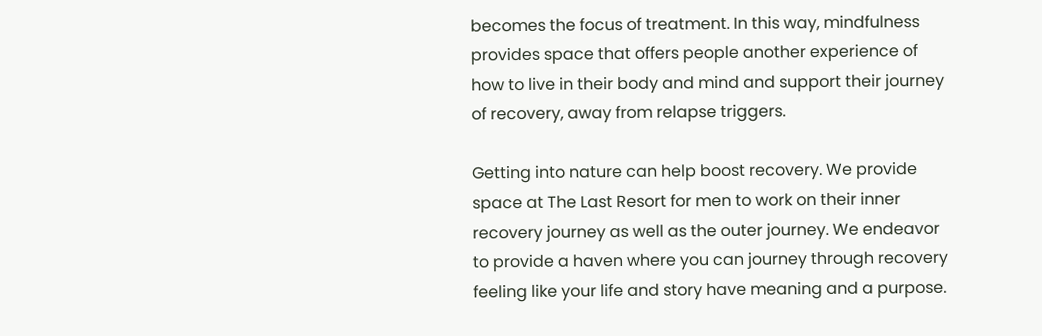becomes the focus of treatment. In this way, mindfulness provides space that offers people another experience of how to live in their body and mind and support their journey of recovery, away from relapse triggers.

Getting into nature can help boost recovery. We provide space at The Last Resort for men to work on their inner recovery journey as well as the outer journey. We endeavor to provide a haven where you can journey through recovery feeling like your life and story have meaning and a purpose.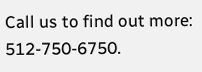Call us to find out more: 512-750-6750.